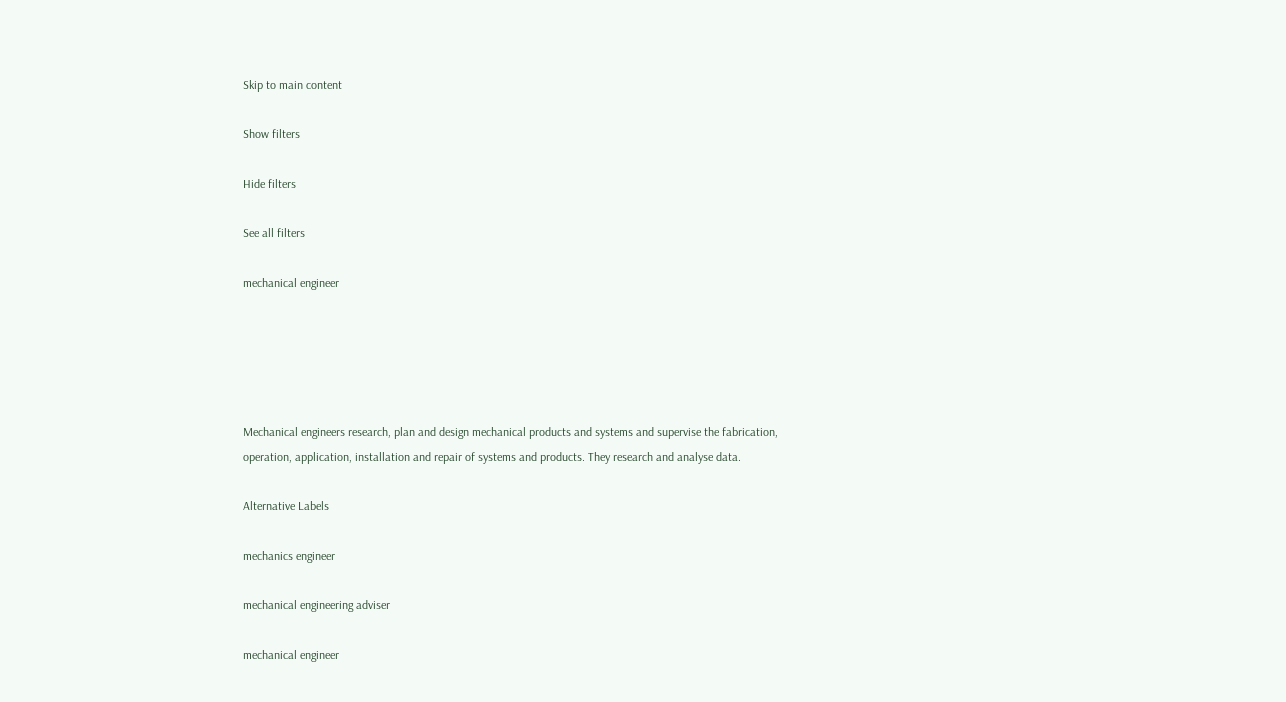Skip to main content

Show filters

Hide filters

See all filters

mechanical engineer





Mechanical engineers research, plan and design mechanical products and systems and supervise the fabrication, operation, application, installation and repair of systems and products. They research and analyse data.

Alternative Labels

mechanics engineer

mechanical engineering adviser

mechanical engineer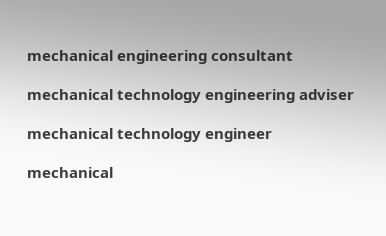mechanical engineering consultant

mechanical technology engineering adviser

mechanical technology engineer

mechanical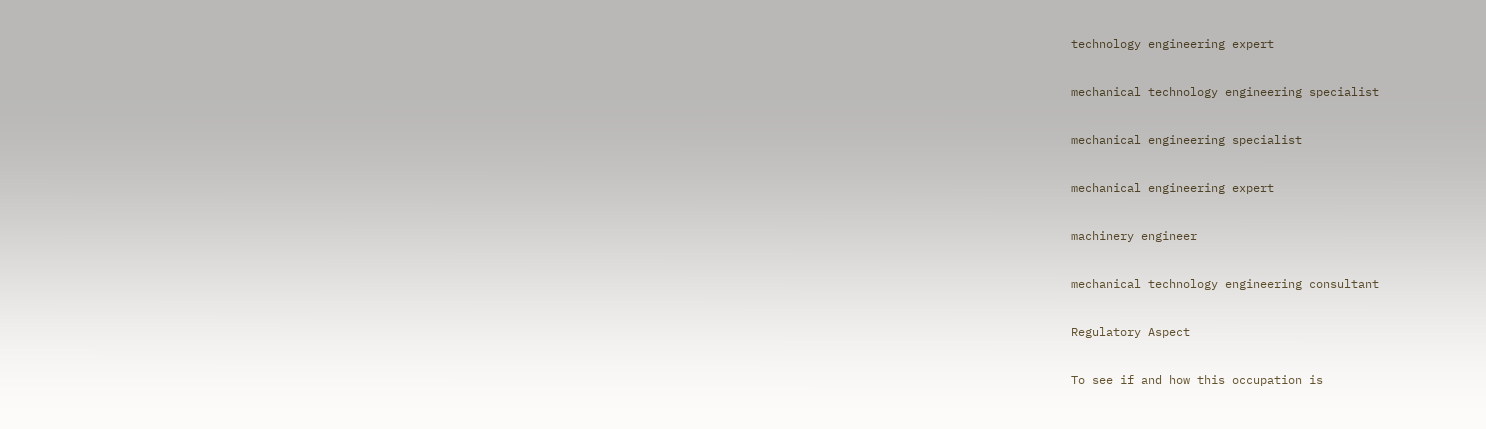technology engineering expert

mechanical technology engineering specialist

mechanical engineering specialist

mechanical engineering expert

machinery engineer

mechanical technology engineering consultant

Regulatory Aspect

To see if and how this occupation is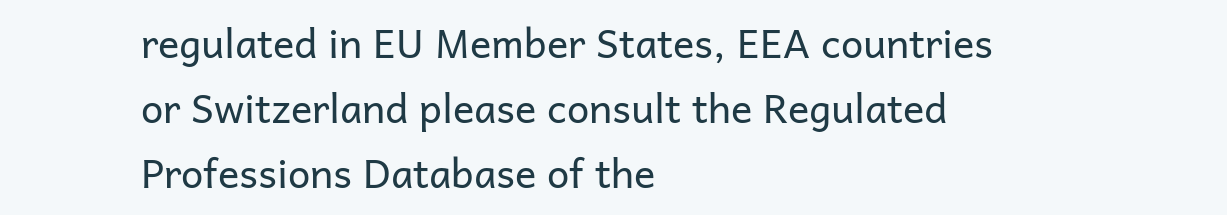regulated in EU Member States, EEA countries or Switzerland please consult the Regulated Professions Database of the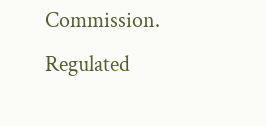Commission. Regulated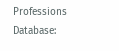Professions Database: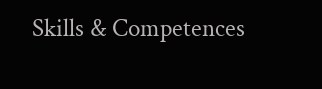Skills & Competences